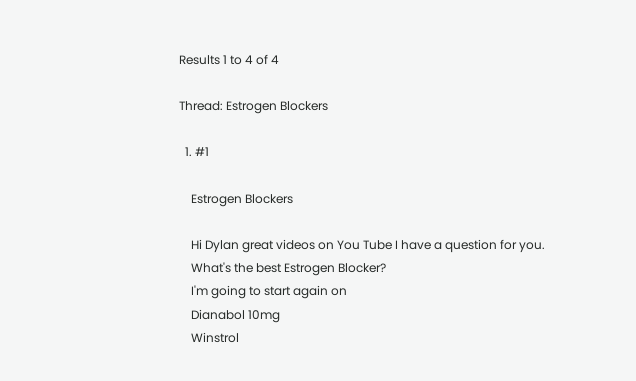Results 1 to 4 of 4

Thread: Estrogen Blockers

  1. #1

    Estrogen Blockers

    Hi Dylan great videos on You Tube I have a question for you.
    What's the best Estrogen Blocker?
    I'm going to start again on
    Dianabol 10mg
    Winstrol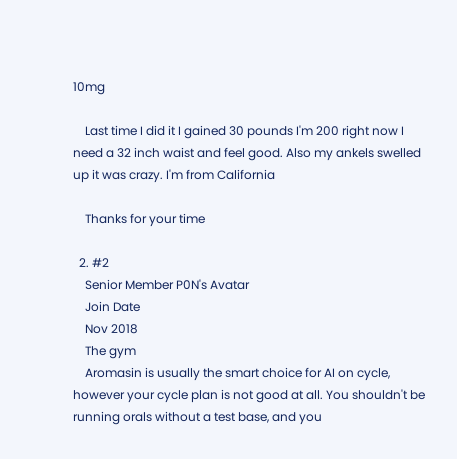10mg

    Last time I did it I gained 30 pounds I'm 200 right now I need a 32 inch waist and feel good. Also my ankels swelled up it was crazy. I'm from California

    Thanks for your time

  2. #2
    Senior Member P0N's Avatar
    Join Date
    Nov 2018
    The gym
    Aromasin is usually the smart choice for AI on cycle, however your cycle plan is not good at all. You shouldn't be running orals without a test base, and you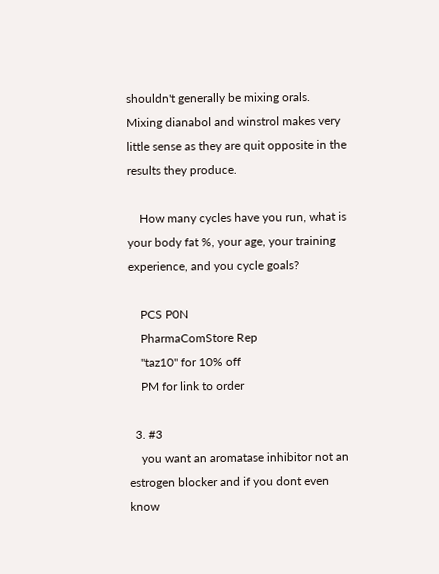shouldn't generally be mixing orals. Mixing dianabol and winstrol makes very little sense as they are quit opposite in the results they produce.

    How many cycles have you run, what is your body fat %, your age, your training experience, and you cycle goals?

    PCS P0N
    PharmaComStore Rep
    "taz10" for 10% off
    PM for link to order

  3. #3
    you want an aromatase inhibitor not an estrogen blocker and if you dont even know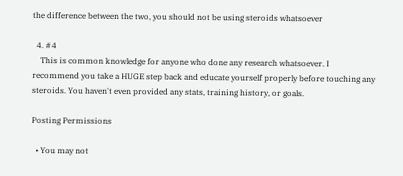the difference between the two, you should not be using steroids whatsoever

  4. #4
    This is common knowledge for anyone who done any research whatsoever. I recommend you take a HUGE step back and educate yourself properly before touching any steroids. You haven't even provided any stats, training history, or goals.

Posting Permissions

  • You may not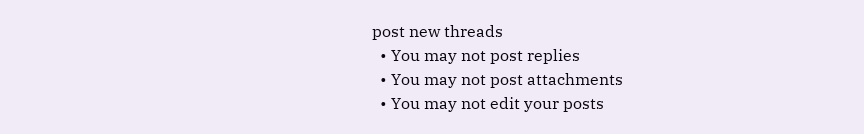post new threads
  • You may not post replies
  • You may not post attachments
  • You may not edit your posts